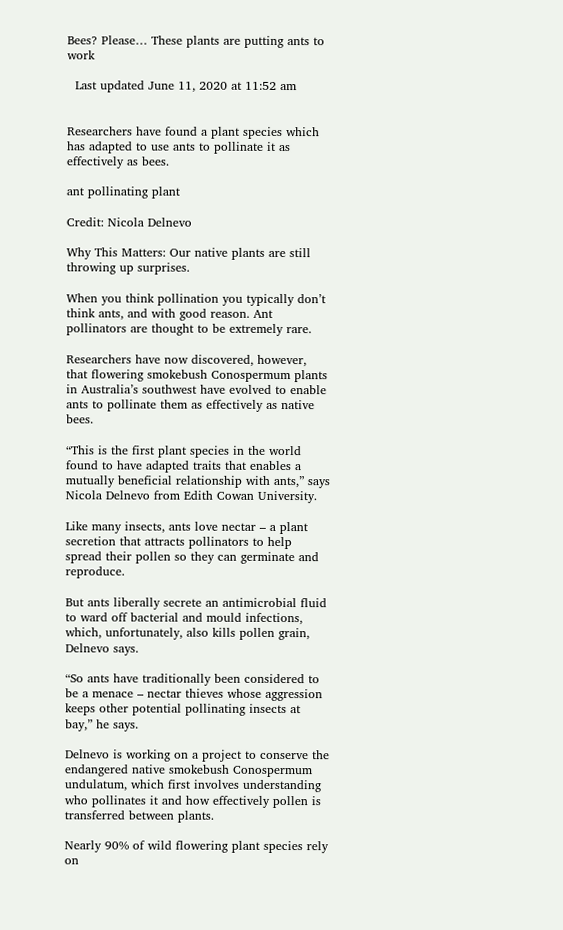Bees? Please… These plants are putting ants to work

  Last updated June 11, 2020 at 11:52 am


Researchers have found a plant species which has adapted to use ants to pollinate it as effectively as bees.

ant pollinating plant

Credit: Nicola Delnevo

Why This Matters: Our native plants are still throwing up surprises.

When you think pollination you typically don’t think ants, and with good reason. Ant pollinators are thought to be extremely rare.

Researchers have now discovered, however, that flowering smokebush Conospermum plants in Australia’s southwest have evolved to enable ants to pollinate them as effectively as native bees.

“This is the first plant species in the world found to have adapted traits that enables a mutually beneficial relationship with ants,” says Nicola Delnevo from Edith Cowan University.

Like many insects, ants love nectar – a plant secretion that attracts pollinators to help spread their pollen so they can germinate and reproduce.

But ants liberally secrete an antimicrobial fluid to ward off bacterial and mould infections, which, unfortunately, also kills pollen grain, Delnevo says.

“So ants have traditionally been considered to be a menace – nectar thieves whose aggression keeps other potential pollinating insects at bay,” he says.

Delnevo is working on a project to conserve the endangered native smokebush Conospermum undulatum, which first involves understanding who pollinates it and how effectively pollen is transferred between plants.

Nearly 90% of wild flowering plant species rely on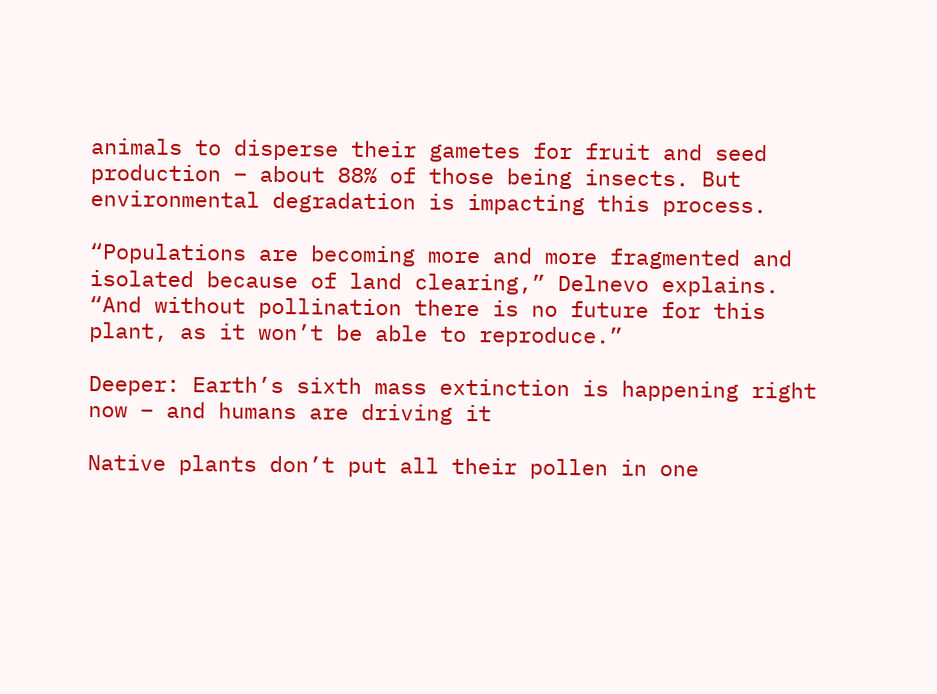animals to disperse their gametes for fruit and seed production – about 88% of those being insects. But environmental degradation is impacting this process.

“Populations are becoming more and more fragmented and isolated because of land clearing,” Delnevo explains. “And without pollination there is no future for this plant, as it won’t be able to reproduce.”

Deeper: Earth’s sixth mass extinction is happening right now – and humans are driving it

Native plants don’t put all their pollen in one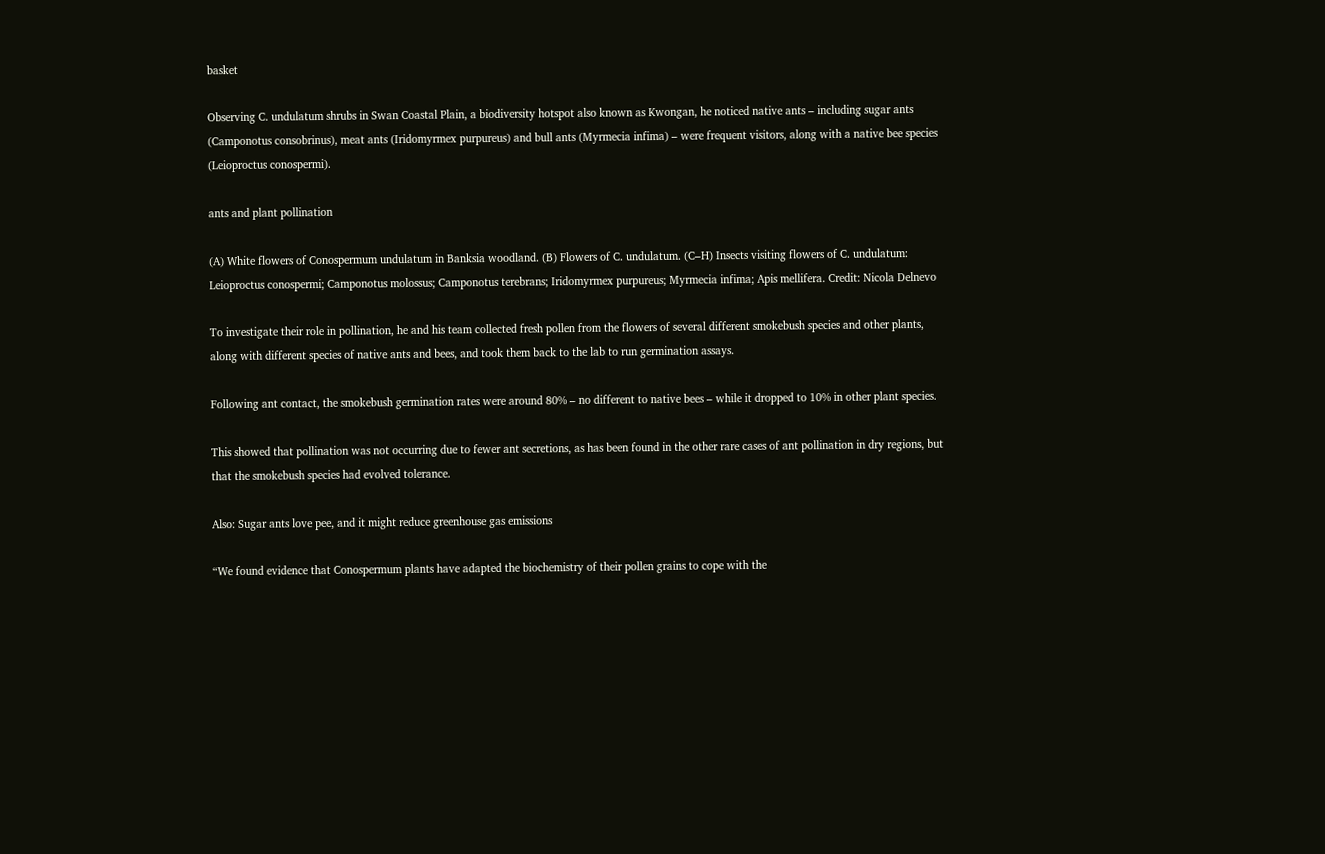basket

Observing C. undulatum shrubs in Swan Coastal Plain, a biodiversity hotspot also known as Kwongan, he noticed native ants – including sugar ants (Camponotus consobrinus), meat ants (Iridomyrmex purpureus) and bull ants (Myrmecia infima) – were frequent visitors, along with a native bee species (Leioproctus conospermi).

ants and plant pollination

(A) White flowers of Conospermum undulatum in Banksia woodland. (B) Flowers of C. undulatum. (C–H) Insects visiting flowers of C. undulatum: Leioproctus conospermi; Camponotus molossus; Camponotus terebrans; Iridomyrmex purpureus; Myrmecia infima; Apis mellifera. Credit: Nicola Delnevo

To investigate their role in pollination, he and his team collected fresh pollen from the flowers of several different smokebush species and other plants, along with different species of native ants and bees, and took them back to the lab to run germination assays.

Following ant contact, the smokebush germination rates were around 80% – no different to native bees – while it dropped to 10% in other plant species.

This showed that pollination was not occurring due to fewer ant secretions, as has been found in the other rare cases of ant pollination in dry regions, but that the smokebush species had evolved tolerance.

Also: Sugar ants love pee, and it might reduce greenhouse gas emissions

“We found evidence that Conospermum plants have adapted the biochemistry of their pollen grains to cope with the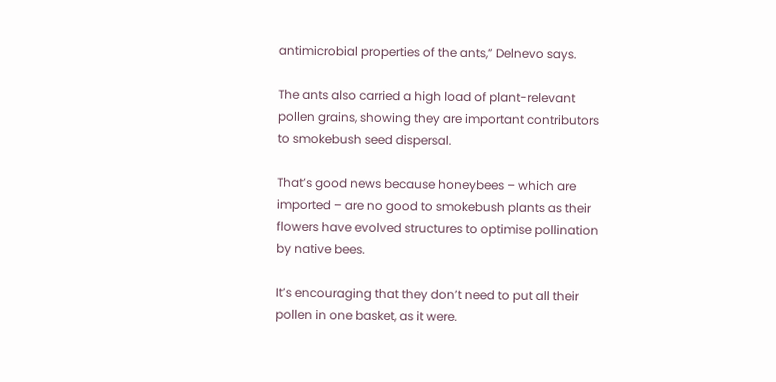antimicrobial properties of the ants,” Delnevo says.

The ants also carried a high load of plant-relevant pollen grains, showing they are important contributors to smokebush seed dispersal.

That’s good news because honeybees – which are imported – are no good to smokebush plants as their flowers have evolved structures to optimise pollination by native bees.

It’s encouraging that they don’t need to put all their pollen in one basket, as it were.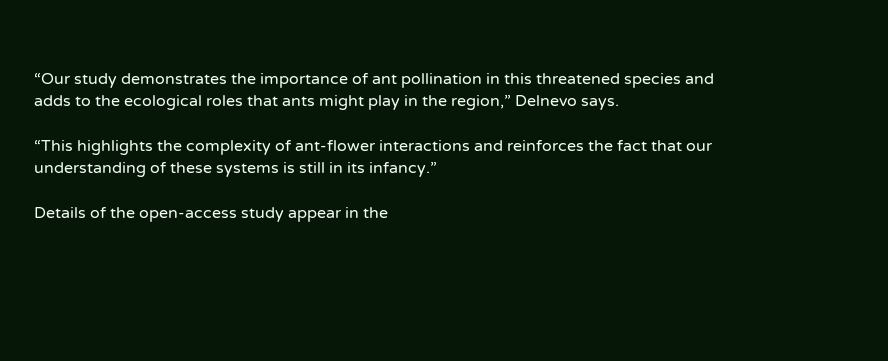“Our study demonstrates the importance of ant pollination in this threatened species and adds to the ecological roles that ants might play in the region,” Delnevo says.

“This highlights the complexity of ant-flower interactions and reinforces the fact that our understanding of these systems is still in its infancy.”

Details of the open-access study appear in the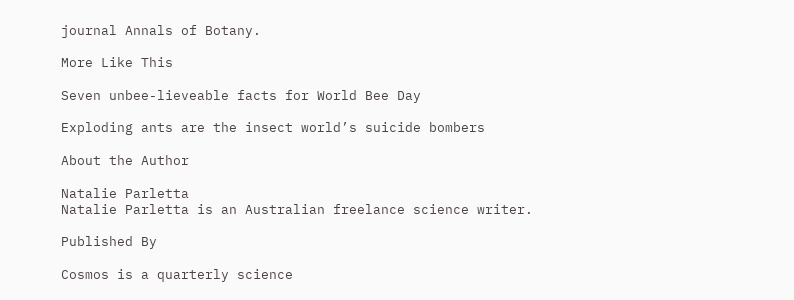journal Annals of Botany.

More Like This

Seven unbee-lieveable facts for World Bee Day

Exploding ants are the insect world’s suicide bombers

About the Author

Natalie Parletta
Natalie Parletta is an Australian freelance science writer.

Published By

Cosmos is a quarterly science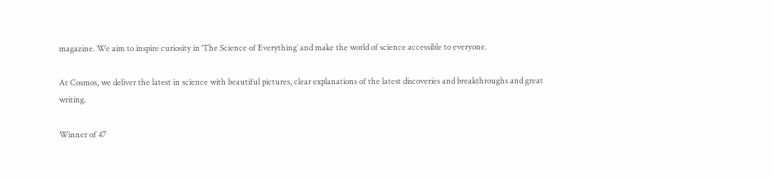magazine. We aim to inspire curiosity in ‘The Science of Everything’ and make the world of science accessible to everyone.

At Cosmos, we deliver the latest in science with beautiful pictures, clear explanations of the latest discoveries and breakthroughs and great writing.

Winner of 47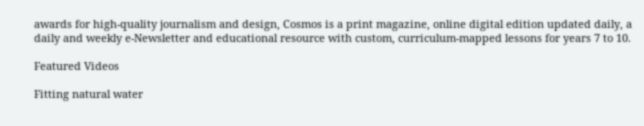awards for high-quality journalism and design, Cosmos is a print magazine, online digital edition updated daily, a daily and weekly e-Newsletter and educational resource with custom, curriculum-mapped lessons for years 7 to 10.

Featured Videos

Fitting natural water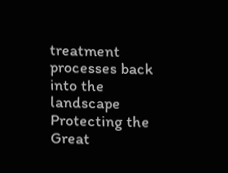treatment processes back into the landscape
Protecting the Great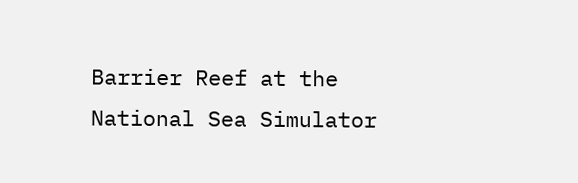Barrier Reef at the National Sea Simulator